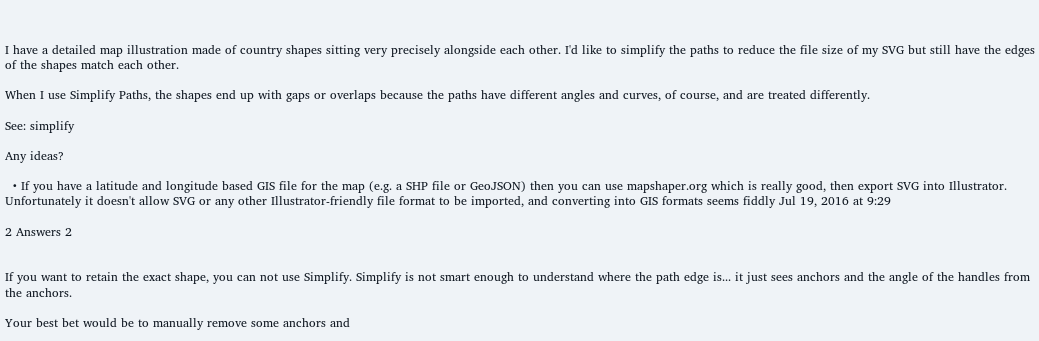I have a detailed map illustration made of country shapes sitting very precisely alongside each other. I'd like to simplify the paths to reduce the file size of my SVG but still have the edges of the shapes match each other.

When I use Simplify Paths, the shapes end up with gaps or overlaps because the paths have different angles and curves, of course, and are treated differently.

See: simplify

Any ideas?

  • If you have a latitude and longitude based GIS file for the map (e.g. a SHP file or GeoJSON) then you can use mapshaper.org which is really good, then export SVG into Illustrator. Unfortunately it doesn't allow SVG or any other Illustrator-friendly file format to be imported, and converting into GIS formats seems fiddly Jul 19, 2016 at 9:29

2 Answers 2


If you want to retain the exact shape, you can not use Simplify. Simplify is not smart enough to understand where the path edge is... it just sees anchors and the angle of the handles from the anchors.

Your best bet would be to manually remove some anchors and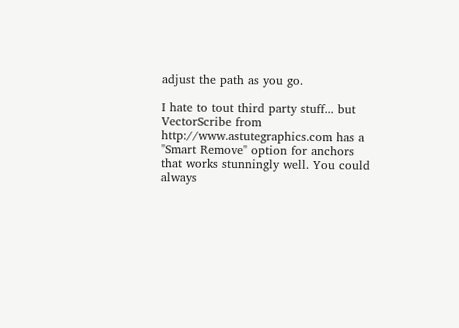adjust the path as you go.

I hate to tout third party stuff... but VectorScribe from http://www.astutegraphics.com has a "Smart Remove" option for anchors that works stunningly well. You could always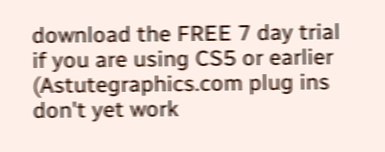download the FREE 7 day trial if you are using CS5 or earlier (Astutegraphics.com plug ins don't yet work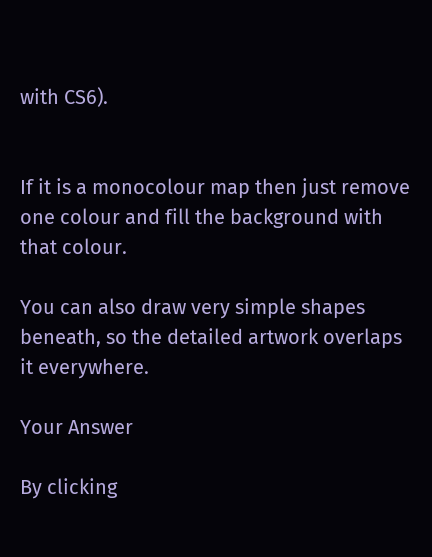with CS6).


If it is a monocolour map then just remove one colour and fill the background with that colour.

You can also draw very simple shapes beneath, so the detailed artwork overlaps it everywhere.

Your Answer

By clicking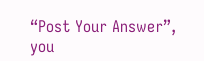“Post Your Answer”, you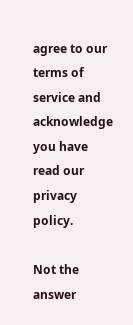agree to our terms of service and acknowledge you have read our privacy policy.

Not the answer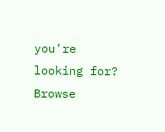you're looking for? Browse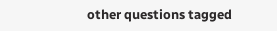other questions tagged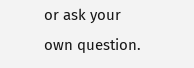or ask your own question.